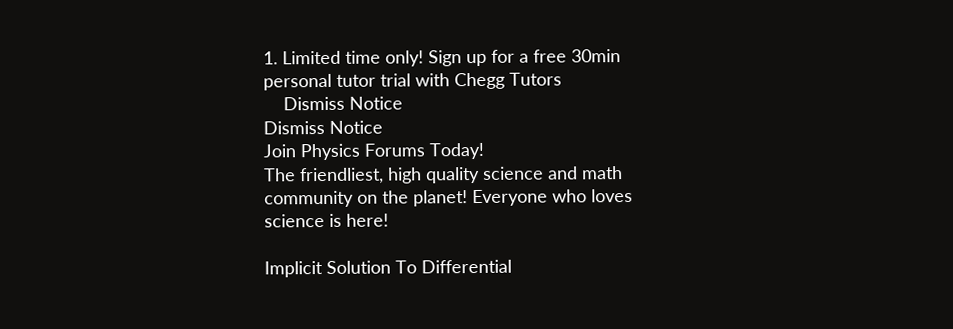1. Limited time only! Sign up for a free 30min personal tutor trial with Chegg Tutors
    Dismiss Notice
Dismiss Notice
Join Physics Forums Today!
The friendliest, high quality science and math community on the planet! Everyone who loves science is here!

Implicit Solution To Differential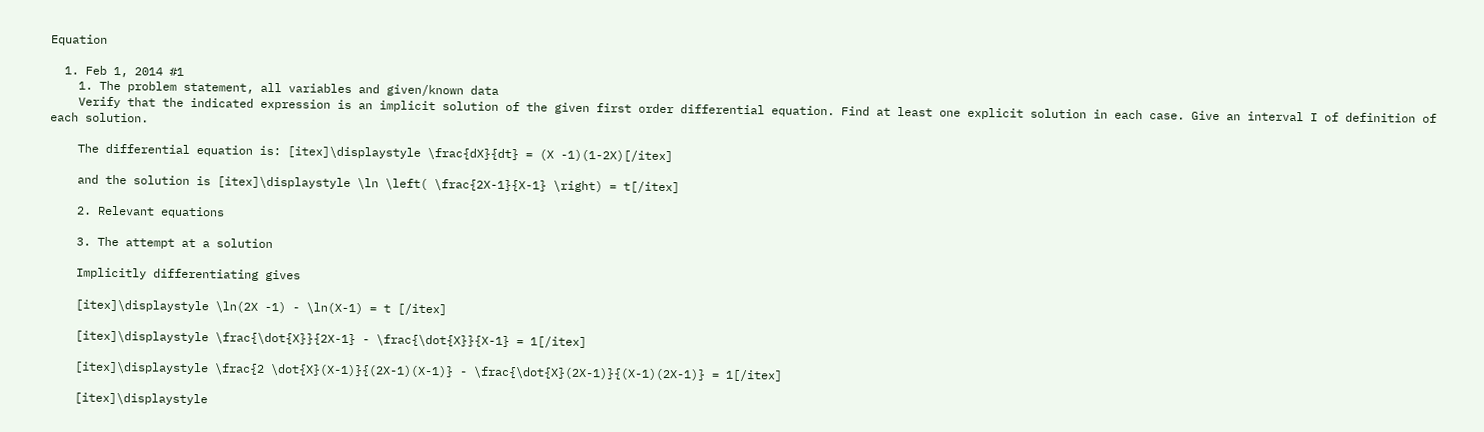Equation

  1. Feb 1, 2014 #1
    1. The problem statement, all variables and given/known data
    Verify that the indicated expression is an implicit solution of the given first order differential equation. Find at least one explicit solution in each case. Give an interval I of definition of each solution.

    The differential equation is: [itex]\displaystyle \frac{dX}{dt} = (X -1)(1-2X)[/itex]

    and the solution is [itex]\displaystyle \ln \left( \frac{2X-1}{X-1} \right) = t[/itex]

    2. Relevant equations

    3. The attempt at a solution

    Implicitly differentiating gives

    [itex]\displaystyle \ln(2X -1) - \ln(X-1) = t [/itex]

    [itex]\displaystyle \frac{\dot{X}}{2X-1} - \frac{\dot{X}}{X-1} = 1[/itex]

    [itex]\displaystyle \frac{2 \dot{X}(X-1)}{(2X-1)(X-1)} - \frac{\dot{X}(2X-1)}{(X-1)(2X-1)} = 1[/itex]

    [itex]\displaystyle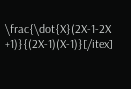\frac{\dot{X}(2X-1-2X +1)}{(2X-1)(X-1)}[/itex]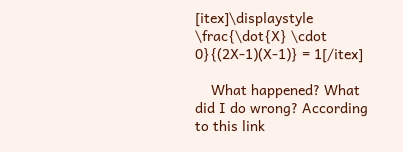[itex]\displaystyle \frac{\dot{X} \cdot 0}{(2X-1)(X-1)} = 1[/itex]

    What happened? What did I do wrong? According to this link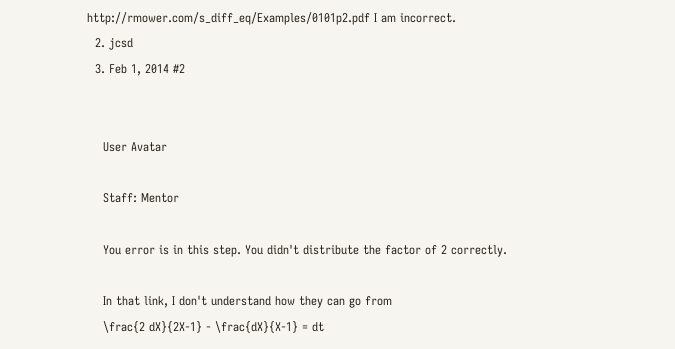http://rmower.com/s_diff_eq/Examples/0101p2.pdf I am incorrect.
  2. jcsd
  3. Feb 1, 2014 #2


    User Avatar

    Staff: Mentor

    You error is in this step. You didn't distribute the factor of 2 correctly.

    In that link, I don't understand how they can go from
    \frac{2 dX}{2X-1} - \frac{dX}{X-1} = dt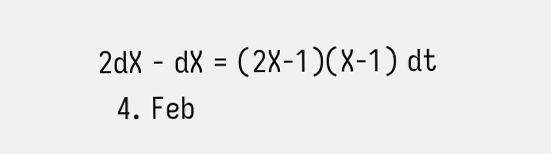2dX - dX = (2X-1)(X-1) dt
  4. Feb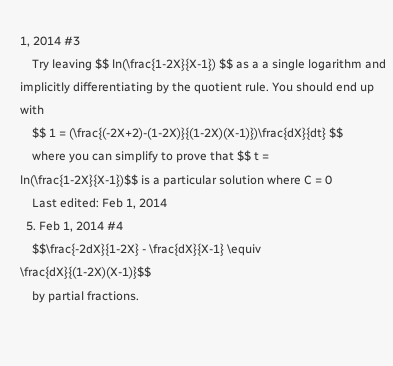1, 2014 #3
    Try leaving $$ ln(\frac{1-2X}{X-1}) $$ as a a single logarithm and implicitly differentiating by the quotient rule. You should end up with
    $$ 1 = (\frac{(-2X+2)-(1-2X)}{(1-2X)(X-1)})\frac{dX}{dt} $$
    where you can simplify to prove that $$ t = ln(\frac{1-2X}{X-1})$$ is a particular solution where C = 0
    Last edited: Feb 1, 2014
  5. Feb 1, 2014 #4
    $$\frac{-2dX}{1-2X} - \frac{dX}{X-1} \equiv \frac{dX}{(1-2X)(X-1)}$$
    by partial fractions.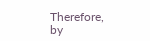Therefore, by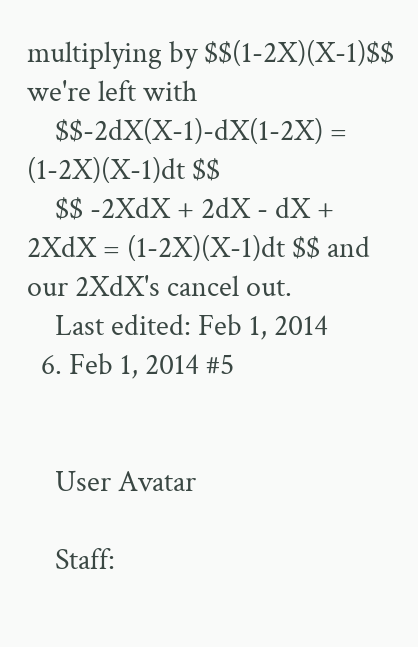multiplying by $$(1-2X)(X-1)$$ we're left with
    $$-2dX(X-1)-dX(1-2X) = (1-2X)(X-1)dt $$
    $$ -2XdX + 2dX - dX + 2XdX = (1-2X)(X-1)dt $$ and our 2XdX's cancel out.
    Last edited: Feb 1, 2014
  6. Feb 1, 2014 #5


    User Avatar

    Staff: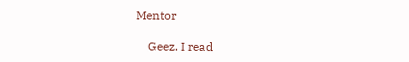Mentor

    Geez. I read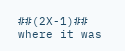##(2X-1)## where it was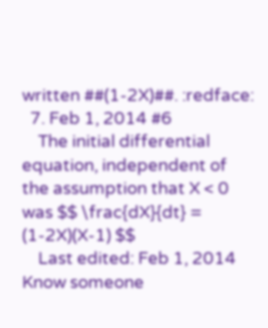written ##(1-2X)##. :redface:
  7. Feb 1, 2014 #6
    The initial differential equation, independent of the assumption that X < 0 was $$ \frac{dX}{dt} = (1-2X)(X-1) $$
    Last edited: Feb 1, 2014
Know someone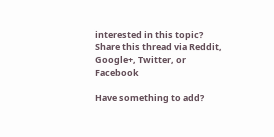interested in this topic? Share this thread via Reddit, Google+, Twitter, or Facebook

Have something to add?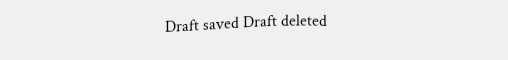Draft saved Draft deleted